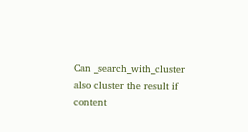Can _search_with_cluster also cluster the result if content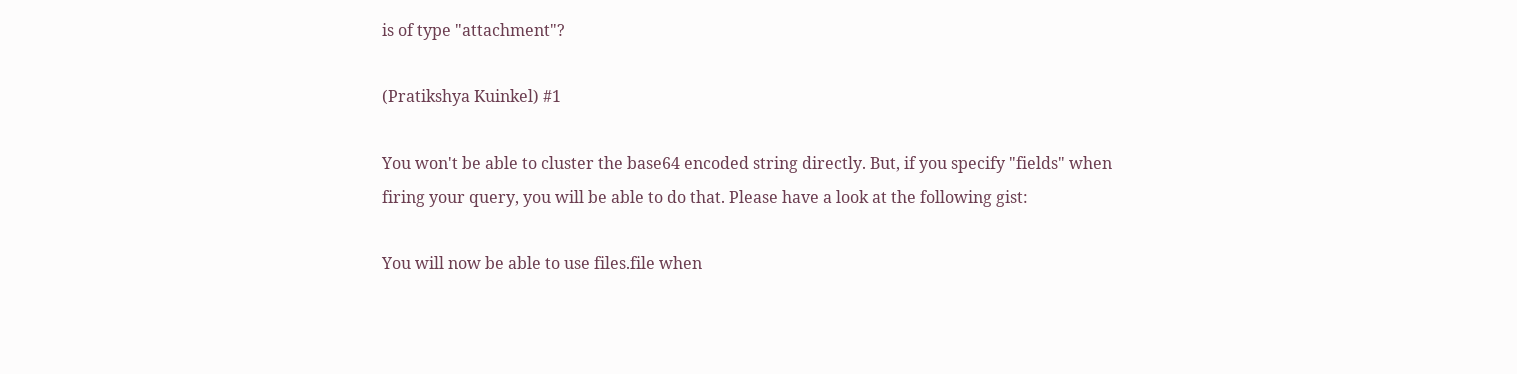is of type "attachment"?

(Pratikshya Kuinkel) #1

You won't be able to cluster the base64 encoded string directly. But, if you specify "fields" when firing your query, you will be able to do that. Please have a look at the following gist:

You will now be able to use files.file when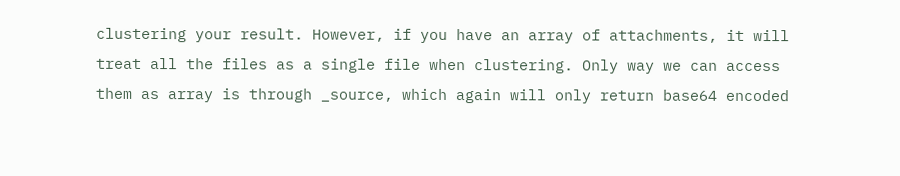clustering your result. However, if you have an array of attachments, it will treat all the files as a single file when clustering. Only way we can access them as array is through _source, which again will only return base64 encoded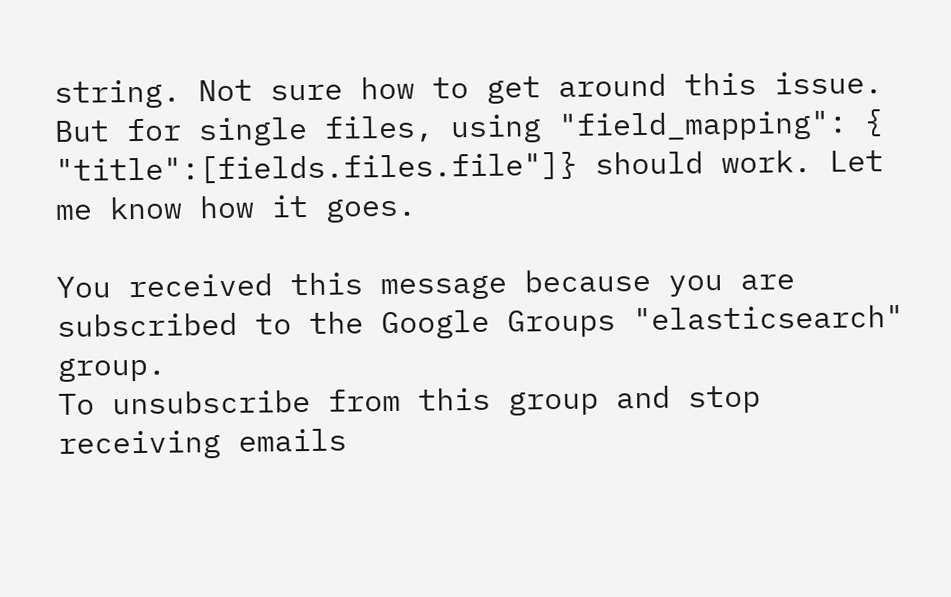string. Not sure how to get around this issue. But for single files, using "field_mapping": { "title":[fields.files.file"]} should work. Let me know how it goes.

You received this message because you are subscribed to the Google Groups "elasticsearch" group.
To unsubscribe from this group and stop receiving emails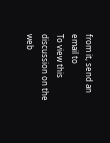from it, send an email to
To view this discussion on the web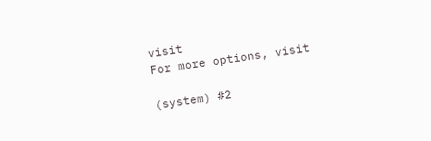visit
For more options, visit

(system) #2